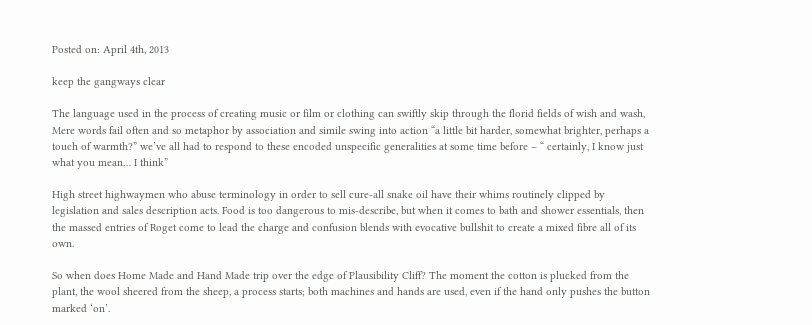Posted on: April 4th, 2013

keep the gangways clear

The language used in the process of creating music or film or clothing can swiftly skip through the florid fields of wish and wash, Mere words fail often and so metaphor by association and simile swing into action “a little bit harder, somewhat brighter, perhaps a touch of warmth?” we’ve all had to respond to these encoded unspecific generalities at some time before – “ certainly, I know just what you mean… I think”

High street highwaymen who abuse terminology in order to sell cure-all snake oil have their whims routinely clipped by legislation and sales description acts. Food is too dangerous to mis-describe, but when it comes to bath and shower essentials, then the massed entries of Roget come to lead the charge and confusion blends with evocative bullshit to create a mixed fibre all of its own.

So when does Home Made and Hand Made trip over the edge of Plausibility Cliff? The moment the cotton is plucked from the plant, the wool sheered from the sheep, a process starts; both machines and hands are used, even if the hand only pushes the button marked ‘on’.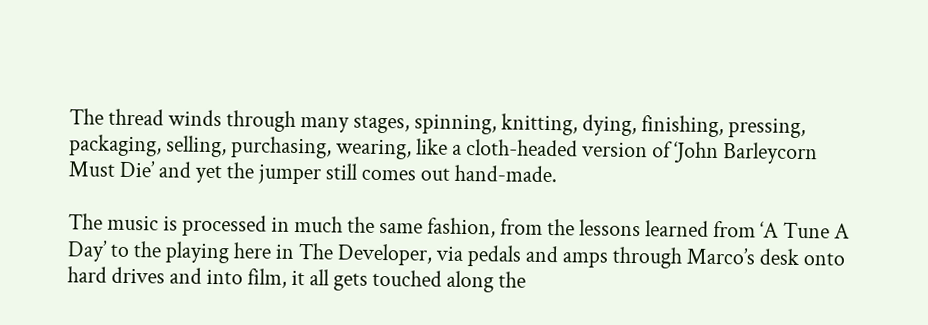The thread winds through many stages, spinning, knitting, dying, finishing, pressing, packaging, selling, purchasing, wearing, like a cloth-headed version of ‘John Barleycorn Must Die’ and yet the jumper still comes out hand-made.

The music is processed in much the same fashion, from the lessons learned from ‘A Tune A Day’ to the playing here in The Developer, via pedals and amps through Marco’s desk onto hard drives and into film, it all gets touched along the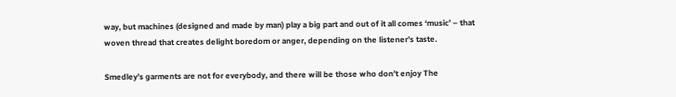way, but machines (designed and made by man) play a big part and out of it all comes ‘music’ – that woven thread that creates delight boredom or anger, depending on the listener’s taste.

Smedley’s garments are not for everybody, and there will be those who don’t enjoy The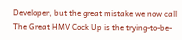Developer, but the great mistake we now call The Great HMV Cock Up is the trying-to-be-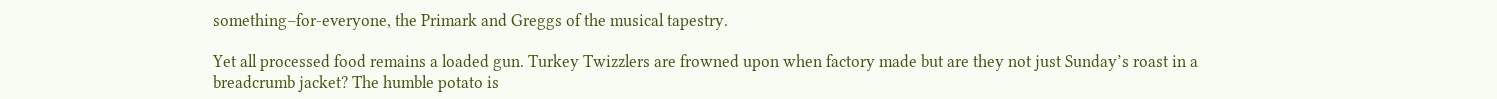something–for-everyone, the Primark and Greggs of the musical tapestry.

Yet all processed food remains a loaded gun. Turkey Twizzlers are frowned upon when factory made but are they not just Sunday’s roast in a breadcrumb jacket? The humble potato is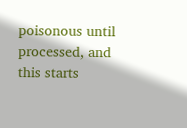poisonous until processed, and this starts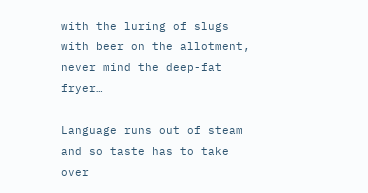with the luring of slugs with beer on the allotment, never mind the deep-fat fryer…

Language runs out of steam and so taste has to take over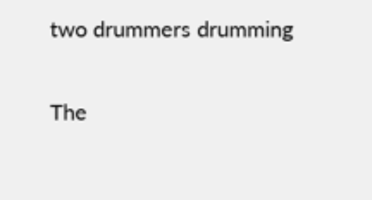two drummers drumming

The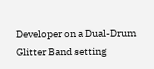Developer on a Dual-Drum Glitter Band setting